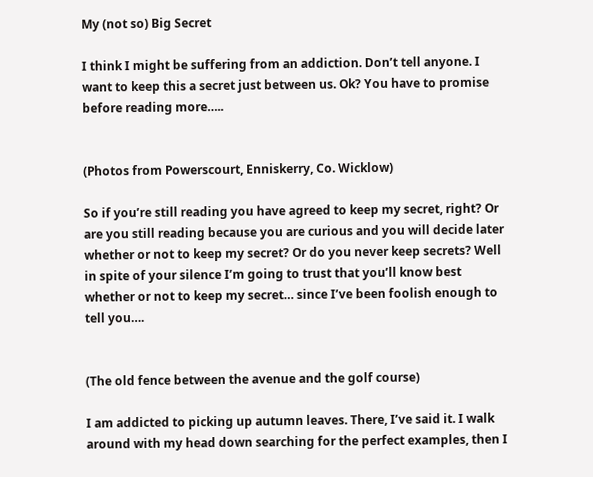My (not so) Big Secret

I think I might be suffering from an addiction. Don’t tell anyone. I want to keep this a secret just between us. Ok? You have to promise before reading more…..


(Photos from Powerscourt, Enniskerry, Co. Wicklow)

So if you’re still reading you have agreed to keep my secret, right? Or are you still reading because you are curious and you will decide later whether or not to keep my secret? Or do you never keep secrets? Well in spite of your silence I’m going to trust that you’ll know best whether or not to keep my secret… since I’ve been foolish enough to tell you….


(The old fence between the avenue and the golf course)

I am addicted to picking up autumn leaves. There, I’ve said it. I walk around with my head down searching for the perfect examples, then I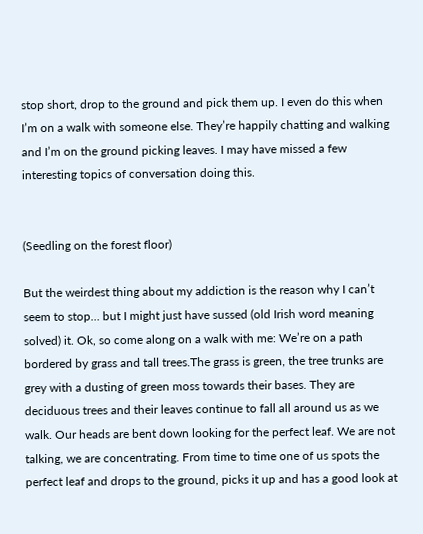stop short, drop to the ground and pick them up. I even do this when I’m on a walk with someone else. They’re happily chatting and walking and I’m on the ground picking leaves. I may have missed a few interesting topics of conversation doing this.


(Seedling on the forest floor)

But the weirdest thing about my addiction is the reason why I can’t seem to stop… but I might just have sussed (old Irish word meaning solved) it. Ok, so come along on a walk with me: We’re on a path bordered by grass and tall trees.The grass is green, the tree trunks are grey with a dusting of green moss towards their bases. They are deciduous trees and their leaves continue to fall all around us as we walk. Our heads are bent down looking for the perfect leaf. We are not talking, we are concentrating. From time to time one of us spots the perfect leaf and drops to the ground, picks it up and has a good look at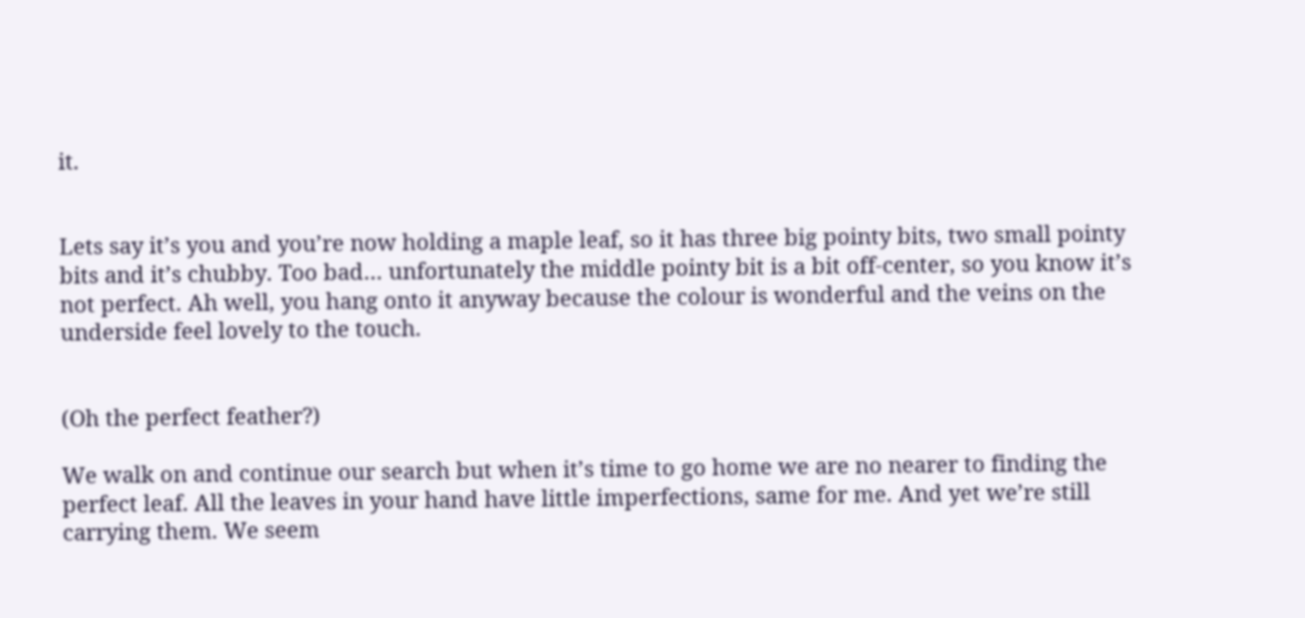it.


Lets say it’s you and you’re now holding a maple leaf, so it has three big pointy bits, two small pointy bits and it’s chubby. Too bad… unfortunately the middle pointy bit is a bit off-center, so you know it’s not perfect. Ah well, you hang onto it anyway because the colour is wonderful and the veins on the underside feel lovely to the touch.


(Oh the perfect feather?)

We walk on and continue our search but when it’s time to go home we are no nearer to finding the perfect leaf. All the leaves in your hand have little imperfections, same for me. And yet we’re still carrying them. We seem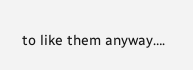to like them anyway….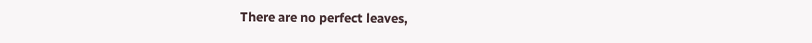There are no perfect leaves,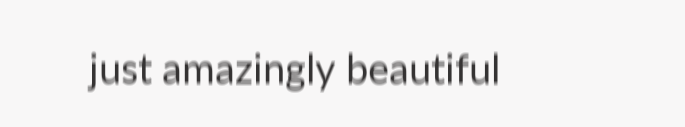just amazingly beautiful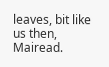leaves, bit like us then, Mairead.